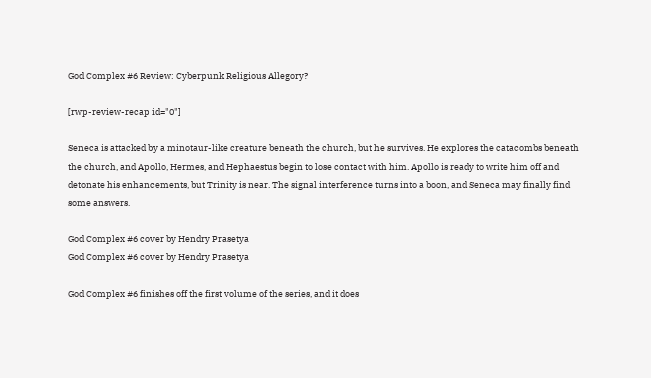God Complex #6 Review: Cyberpunk Religious Allegory?

[rwp-review-recap id="0"]

Seneca is attacked by a minotaur-like creature beneath the church, but he survives. He explores the catacombs beneath the church, and Apollo, Hermes, and Hephaestus begin to lose contact with him. Apollo is ready to write him off and detonate his enhancements, but Trinity is near. The signal interference turns into a boon, and Seneca may finally find some answers.

God Complex #6 cover by Hendry Prasetya
God Complex #6 cover by Hendry Prasetya

God Complex #6 finishes off the first volume of the series, and it does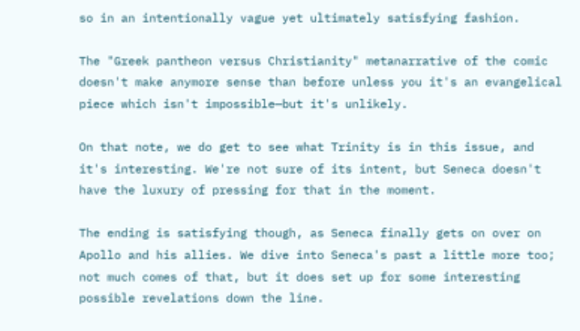so in an intentionally vague yet ultimately satisfying fashion.

The "Greek pantheon versus Christianity" metanarrative of the comic doesn't make anymore sense than before unless you it's an evangelical piece which isn't impossible—but it's unlikely.

On that note, we do get to see what Trinity is in this issue, and it's interesting. We're not sure of its intent, but Seneca doesn't have the luxury of pressing for that in the moment.

The ending is satisfying though, as Seneca finally gets on over on Apollo and his allies. We dive into Seneca's past a little more too; not much comes of that, but it does set up for some interesting possible revelations down the line.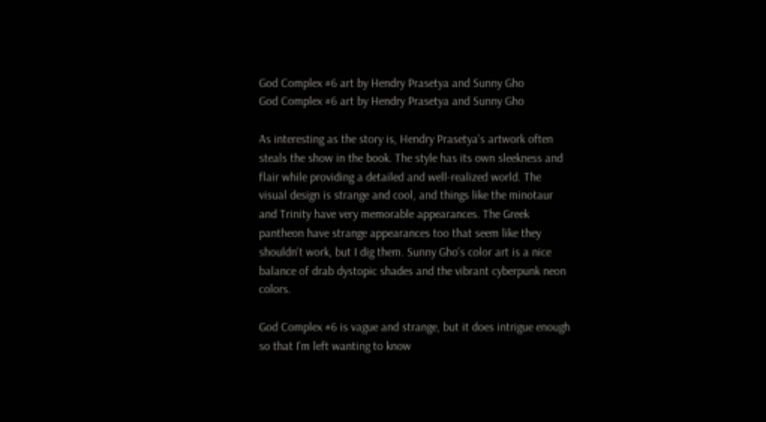God Complex #6 art by Hendry Prasetya and Sunny Gho
God Complex #6 art by Hendry Prasetya and Sunny Gho

As interesting as the story is, Hendry Prasetya's artwork often steals the show in the book. The style has its own sleekness and flair while providing a detailed and well-realized world. The visual design is strange and cool, and things like the minotaur and Trinity have very memorable appearances. The Greek pantheon have strange appearances too that seem like they shouldn't work, but I dig them. Sunny Gho's color art is a nice balance of drab dystopic shades and the vibrant cyberpunk neon colors.

God Complex #6 is vague and strange, but it does intrigue enough so that I'm left wanting to know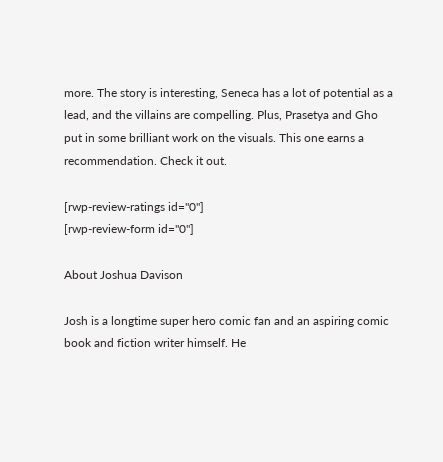more. The story is interesting, Seneca has a lot of potential as a lead, and the villains are compelling. Plus, Prasetya and Gho put in some brilliant work on the visuals. This one earns a recommendation. Check it out.

[rwp-review-ratings id="0"]
[rwp-review-form id="0"]

About Joshua Davison

Josh is a longtime super hero comic fan and an aspiring comic book and fiction writer himself. He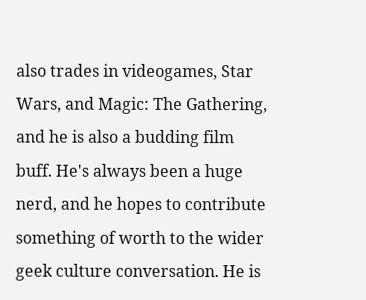also trades in videogames, Star Wars, and Magic: The Gathering, and he is also a budding film buff. He's always been a huge nerd, and he hopes to contribute something of worth to the wider geek culture conversation. He is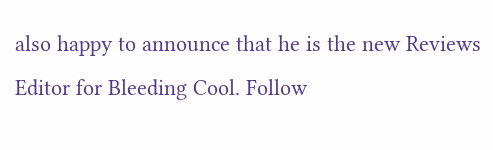also happy to announce that he is the new Reviews Editor for Bleeding Cool. Follow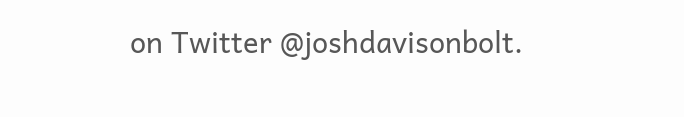on Twitter @joshdavisonbolt.